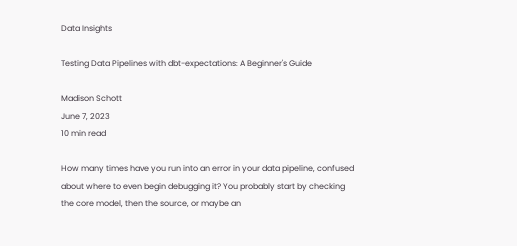Data Insights

Testing Data Pipelines with dbt-expectations: A Beginner's Guide

Madison Schott
June 7, 2023
10 min read

How many times have you run into an error in your data pipeline, confused about where to even begin debugging it? You probably start by checking the core model, then the source, or maybe an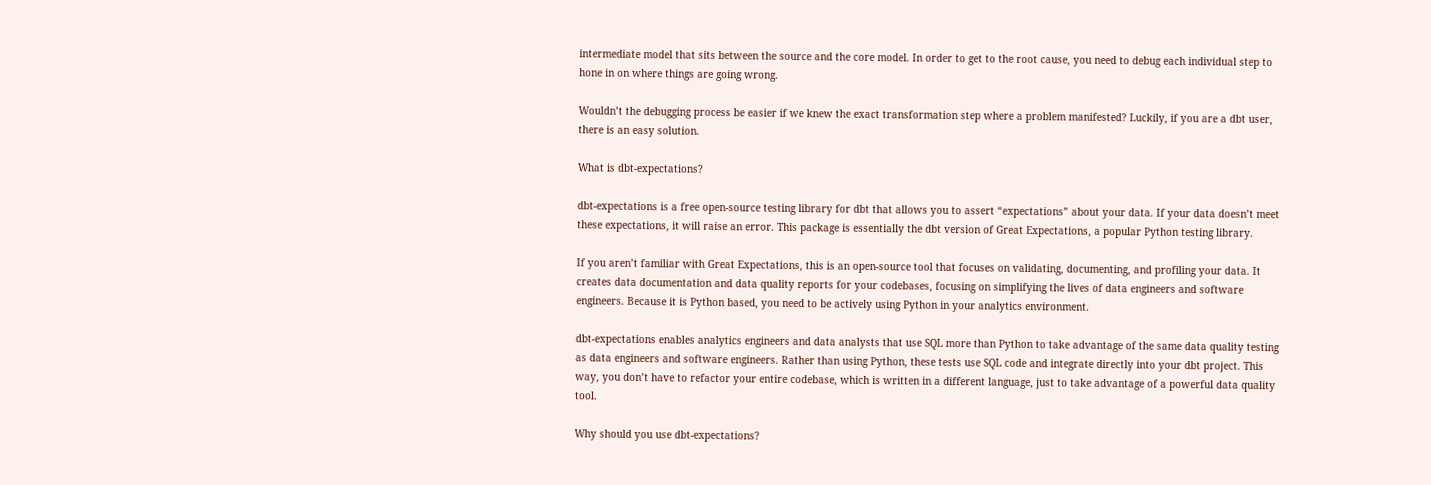intermediate model that sits between the source and the core model. In order to get to the root cause, you need to debug each individual step to hone in on where things are going wrong.

Wouldn’t the debugging process be easier if we knew the exact transformation step where a problem manifested? Luckily, if you are a dbt user, there is an easy solution.

What is dbt-expectations?

dbt-expectations is a free open-source testing library for dbt that allows you to assert “expectations” about your data. If your data doesn’t meet these expectations, it will raise an error. This package is essentially the dbt version of Great Expectations, a popular Python testing library.

If you aren’t familiar with Great Expectations, this is an open-source tool that focuses on validating, documenting, and profiling your data. It creates data documentation and data quality reports for your codebases, focusing on simplifying the lives of data engineers and software engineers. Because it is Python based, you need to be actively using Python in your analytics environment.

dbt-expectations enables analytics engineers and data analysts that use SQL more than Python to take advantage of the same data quality testing as data engineers and software engineers. Rather than using Python, these tests use SQL code and integrate directly into your dbt project. This way, you don’t have to refactor your entire codebase, which is written in a different language, just to take advantage of a powerful data quality tool.

Why should you use dbt-expectations?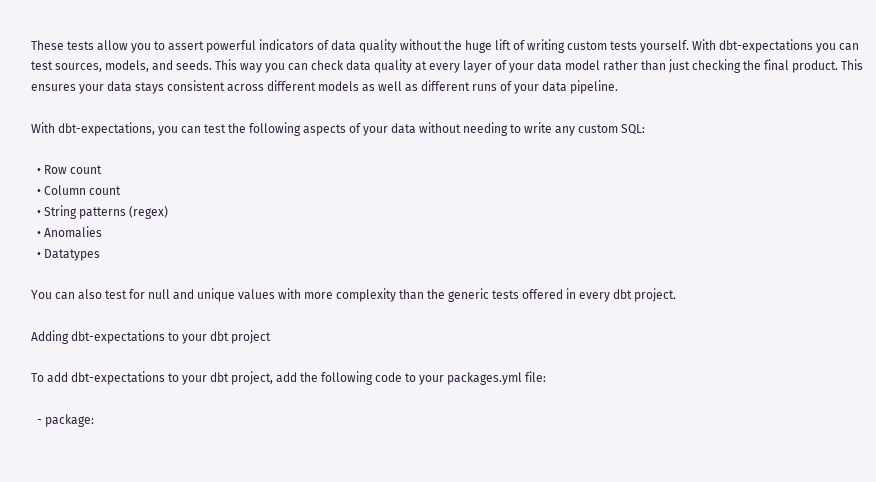These tests allow you to assert powerful indicators of data quality without the huge lift of writing custom tests yourself. With dbt-expectations you can test sources, models, and seeds. This way you can check data quality at every layer of your data model rather than just checking the final product. This ensures your data stays consistent across different models as well as different runs of your data pipeline.

With dbt-expectations, you can test the following aspects of your data without needing to write any custom SQL:

  • Row count
  • Column count
  • String patterns (regex)
  • Anomalies
  • Datatypes

You can also test for null and unique values with more complexity than the generic tests offered in every dbt project.

Adding dbt-expectations to your dbt project

To add dbt-expectations to your dbt project, add the following code to your packages.yml file:

  - package: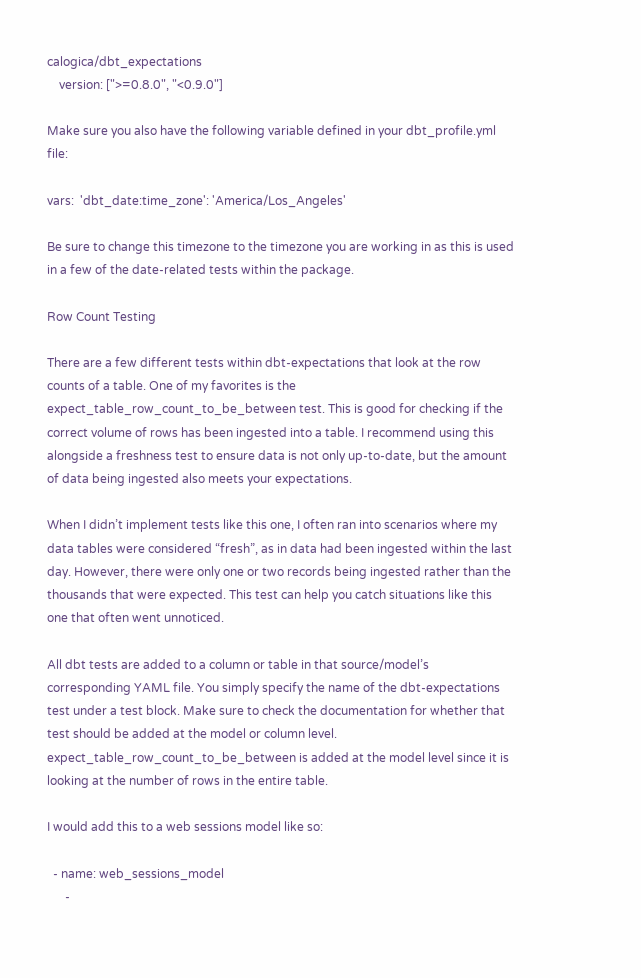calogica/dbt_expectations
    version: [">=0.8.0", "<0.9.0"]

Make sure you also have the following variable defined in your dbt_profile.yml file:

vars:  'dbt_date:time_zone': 'America/Los_Angeles'

Be sure to change this timezone to the timezone you are working in as this is used in a few of the date-related tests within the package.

Row Count Testing

There are a few different tests within dbt-expectations that look at the row counts of a table. One of my favorites is the expect_table_row_count_to_be_between test. This is good for checking if the correct volume of rows has been ingested into a table. I recommend using this alongside a freshness test to ensure data is not only up-to-date, but the amount of data being ingested also meets your expectations.

When I didn’t implement tests like this one, I often ran into scenarios where my data tables were considered “fresh”, as in data had been ingested within the last day. However, there were only one or two records being ingested rather than the thousands that were expected. This test can help you catch situations like this one that often went unnoticed.

All dbt tests are added to a column or table in that source/model’s corresponding YAML file. You simply specify the name of the dbt-expectations test under a test block. Make sure to check the documentation for whether that test should be added at the model or column level. expect_table_row_count_to_be_between is added at the model level since it is looking at the number of rows in the entire table.

I would add this to a web sessions model like so:

  - name: web_sessions_model
      -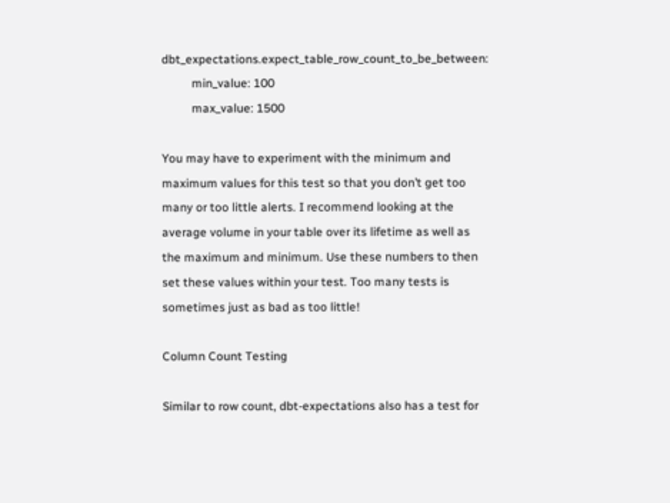dbt_expectations.expect_table_row_count_to_be_between:
          min_value: 100
          max_value: 1500

You may have to experiment with the minimum and maximum values for this test so that you don’t get too many or too little alerts. I recommend looking at the average volume in your table over its lifetime as well as the maximum and minimum. Use these numbers to then set these values within your test. Too many tests is sometimes just as bad as too little!

Column Count Testing

Similar to row count, dbt-expectations also has a test for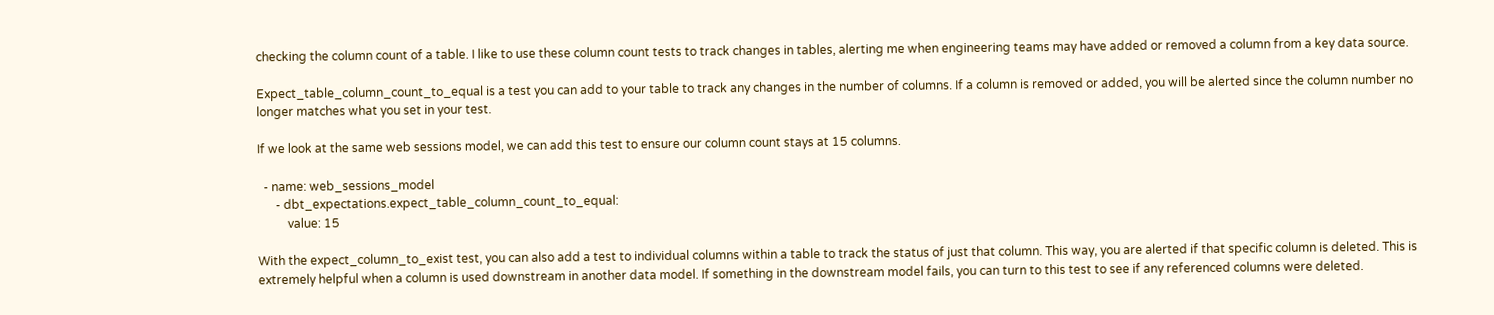checking the column count of a table. I like to use these column count tests to track changes in tables, alerting me when engineering teams may have added or removed a column from a key data source.

Expect_table_column_count_to_equal is a test you can add to your table to track any changes in the number of columns. If a column is removed or added, you will be alerted since the column number no longer matches what you set in your test.

If we look at the same web sessions model, we can add this test to ensure our column count stays at 15 columns.

  - name: web_sessions_model
      - dbt_expectations.expect_table_column_count_to_equal:
          value: 15

With the expect_column_to_exist test, you can also add a test to individual columns within a table to track the status of just that column. This way, you are alerted if that specific column is deleted. This is extremely helpful when a column is used downstream in another data model. If something in the downstream model fails, you can turn to this test to see if any referenced columns were deleted.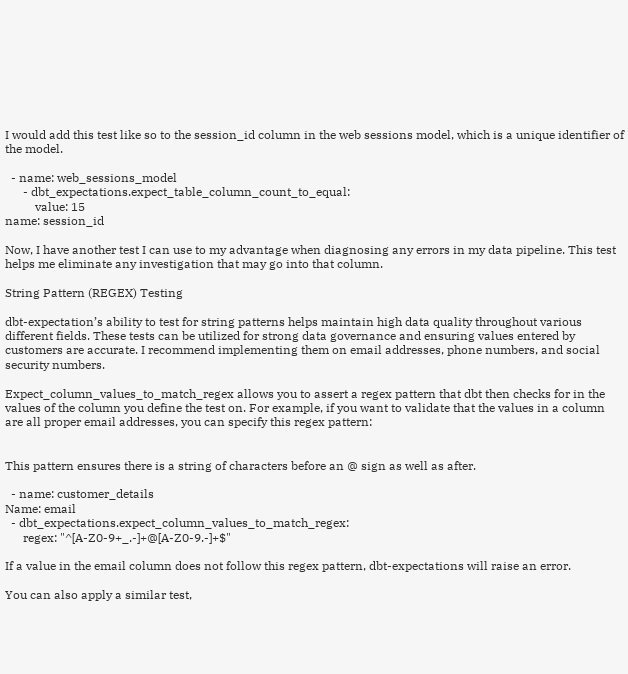I would add this test like so to the session_id column in the web sessions model, which is a unique identifier of the model.

  - name: web_sessions_model
      - dbt_expectations.expect_table_column_count_to_equal:
          value: 15
name: session_id

Now, I have another test I can use to my advantage when diagnosing any errors in my data pipeline. This test helps me eliminate any investigation that may go into that column.

String Pattern (REGEX) Testing

dbt-expectation’s ability to test for string patterns helps maintain high data quality throughout various different fields. These tests can be utilized for strong data governance and ensuring values entered by customers are accurate. I recommend implementing them on email addresses, phone numbers, and social security numbers.

Expect_column_values_to_match_regex allows you to assert a regex pattern that dbt then checks for in the values of the column you define the test on. For example, if you want to validate that the values in a column are all proper email addresses, you can specify this regex pattern:


This pattern ensures there is a string of characters before an @ sign as well as after.

  - name: customer_details
Name: email
  - dbt_expectations.expect_column_values_to_match_regex:
      regex: "^[A-Z0-9+_.-]+@[A-Z0-9.-]+$"

If a value in the email column does not follow this regex pattern, dbt-expectations will raise an error.

You can also apply a similar test,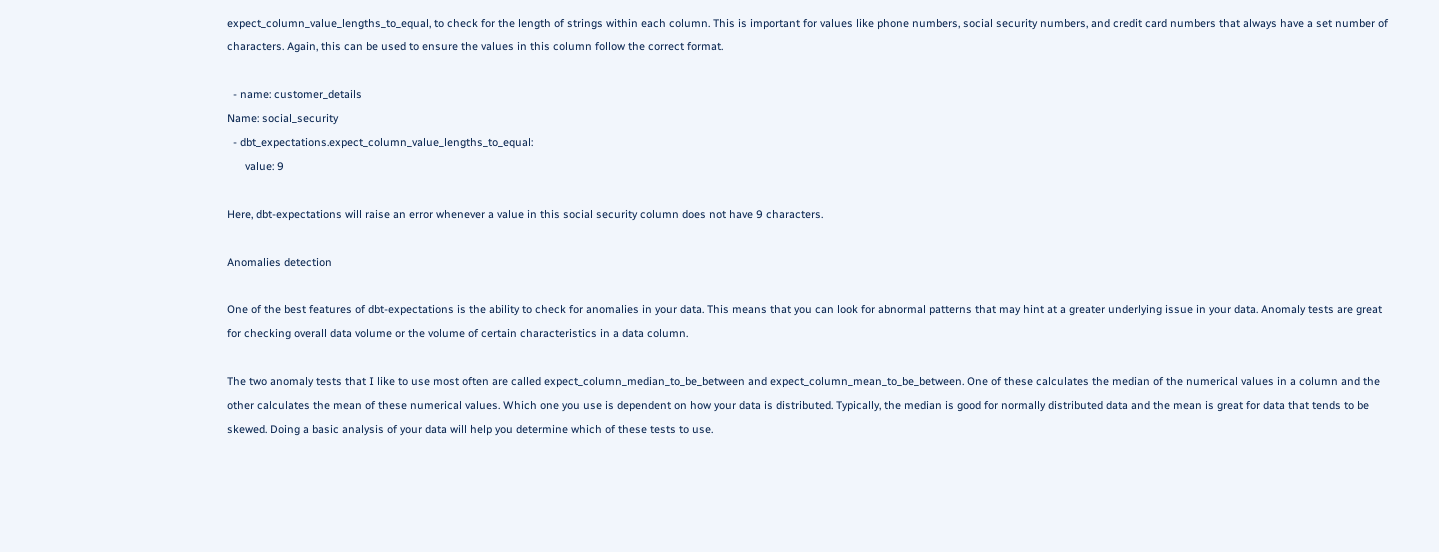expect_column_value_lengths_to_equal, to check for the length of strings within each column. This is important for values like phone numbers, social security numbers, and credit card numbers that always have a set number of characters. Again, this can be used to ensure the values in this column follow the correct format.

  - name: customer_details
Name: social_security
  - dbt_expectations.expect_column_value_lengths_to_equal:
      value: 9

Here, dbt-expectations will raise an error whenever a value in this social security column does not have 9 characters.

Anomalies detection

One of the best features of dbt-expectations is the ability to check for anomalies in your data. This means that you can look for abnormal patterns that may hint at a greater underlying issue in your data. Anomaly tests are great for checking overall data volume or the volume of certain characteristics in a data column.

The two anomaly tests that I like to use most often are called expect_column_median_to_be_between and expect_column_mean_to_be_between. One of these calculates the median of the numerical values in a column and the other calculates the mean of these numerical values. Which one you use is dependent on how your data is distributed. Typically, the median is good for normally distributed data and the mean is great for data that tends to be skewed. Doing a basic analysis of your data will help you determine which of these tests to use.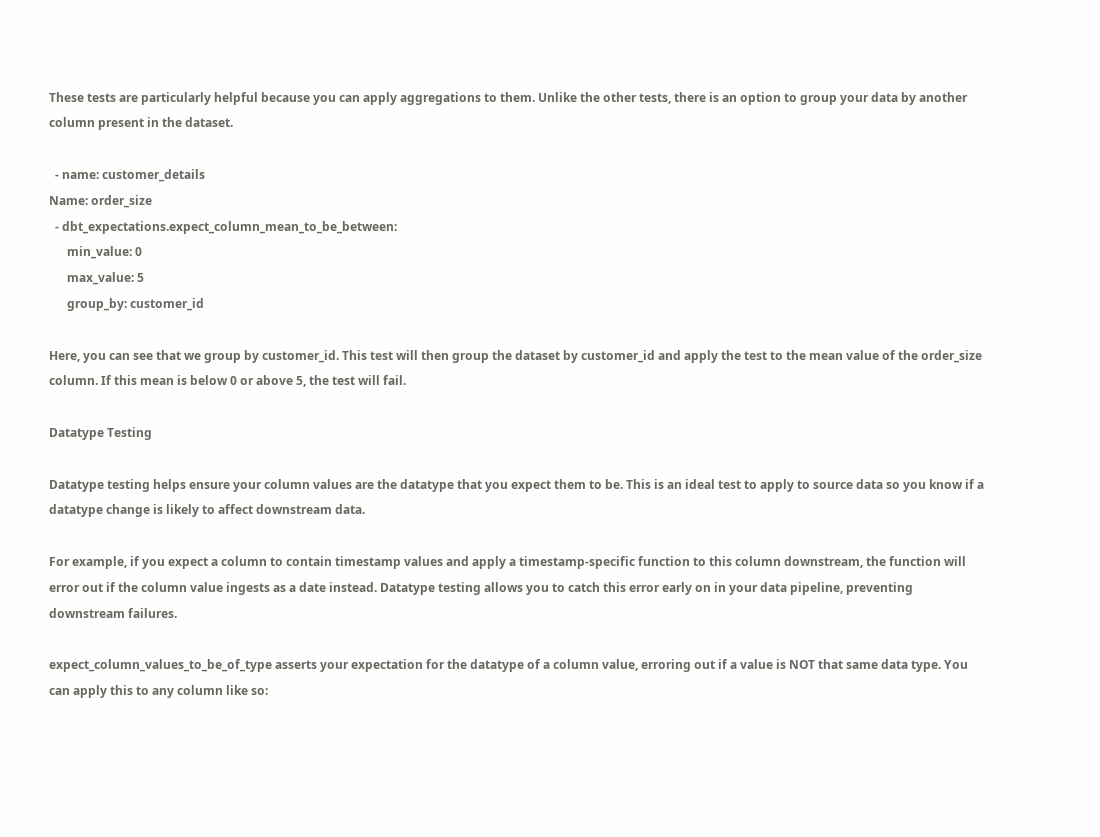These tests are particularly helpful because you can apply aggregations to them. Unlike the other tests, there is an option to group your data by another column present in the dataset.

  - name: customer_details
Name: order_size
  - dbt_expectations.expect_column_mean_to_be_between:
      min_value: 0
      max_value: 5
      group_by: customer_id

Here, you can see that we group by customer_id. This test will then group the dataset by customer_id and apply the test to the mean value of the order_size column. If this mean is below 0 or above 5, the test will fail.

Datatype Testing

Datatype testing helps ensure your column values are the datatype that you expect them to be. This is an ideal test to apply to source data so you know if a datatype change is likely to affect downstream data.

For example, if you expect a column to contain timestamp values and apply a timestamp-specific function to this column downstream, the function will error out if the column value ingests as a date instead. Datatype testing allows you to catch this error early on in your data pipeline, preventing downstream failures.

expect_column_values_to_be_of_type asserts your expectation for the datatype of a column value, erroring out if a value is NOT that same data type. You can apply this to any column like so: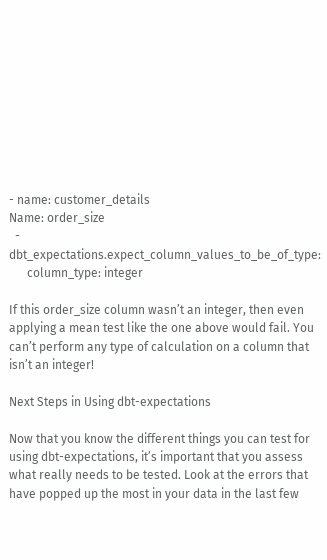- name: customer_details
Name: order_size
  - dbt_expectations.expect_column_values_to_be_of_type:
      column_type: integer

If this order_size column wasn’t an integer, then even applying a mean test like the one above would fail. You can’t perform any type of calculation on a column that isn’t an integer!

Next Steps in Using dbt-expectations

Now that you know the different things you can test for using dbt-expectations, it’s important that you assess what really needs to be tested. Look at the errors that have popped up the most in your data in the last few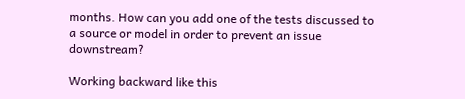months. How can you add one of the tests discussed to a source or model in order to prevent an issue downstream?

Working backward like this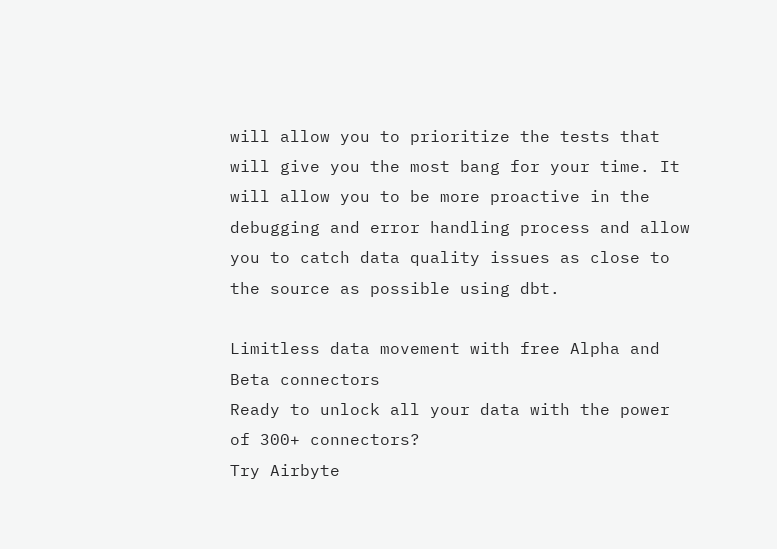will allow you to prioritize the tests that will give you the most bang for your time. It will allow you to be more proactive in the debugging and error handling process and allow you to catch data quality issues as close to the source as possible using dbt.

Limitless data movement with free Alpha and Beta connectors
Ready to unlock all your data with the power of 300+ connectors?
Try Airbyte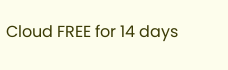Cloud FREE for 14 days